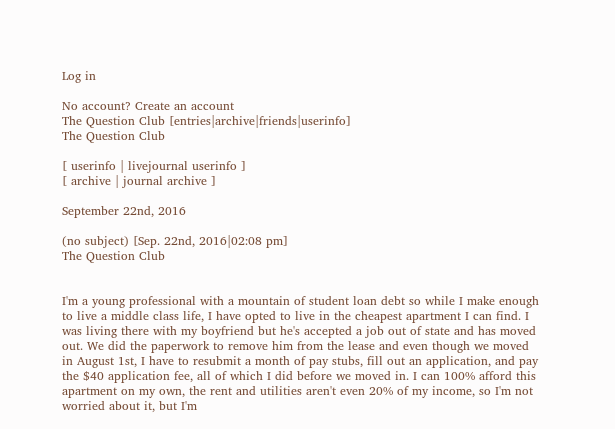Log in

No account? Create an account
The Question Club [entries|archive|friends|userinfo]
The Question Club

[ userinfo | livejournal userinfo ]
[ archive | journal archive ]

September 22nd, 2016

(no subject) [Sep. 22nd, 2016|02:08 pm]
The Question Club


I'm a young professional with a mountain of student loan debt so while I make enough to live a middle class life, I have opted to live in the cheapest apartment I can find. I was living there with my boyfriend but he's accepted a job out of state and has moved out. We did the paperwork to remove him from the lease and even though we moved in August 1st, I have to resubmit a month of pay stubs, fill out an application, and pay the $40 application fee, all of which I did before we moved in. I can 100% afford this apartment on my own, the rent and utilities aren't even 20% of my income, so I'm not worried about it, but I'm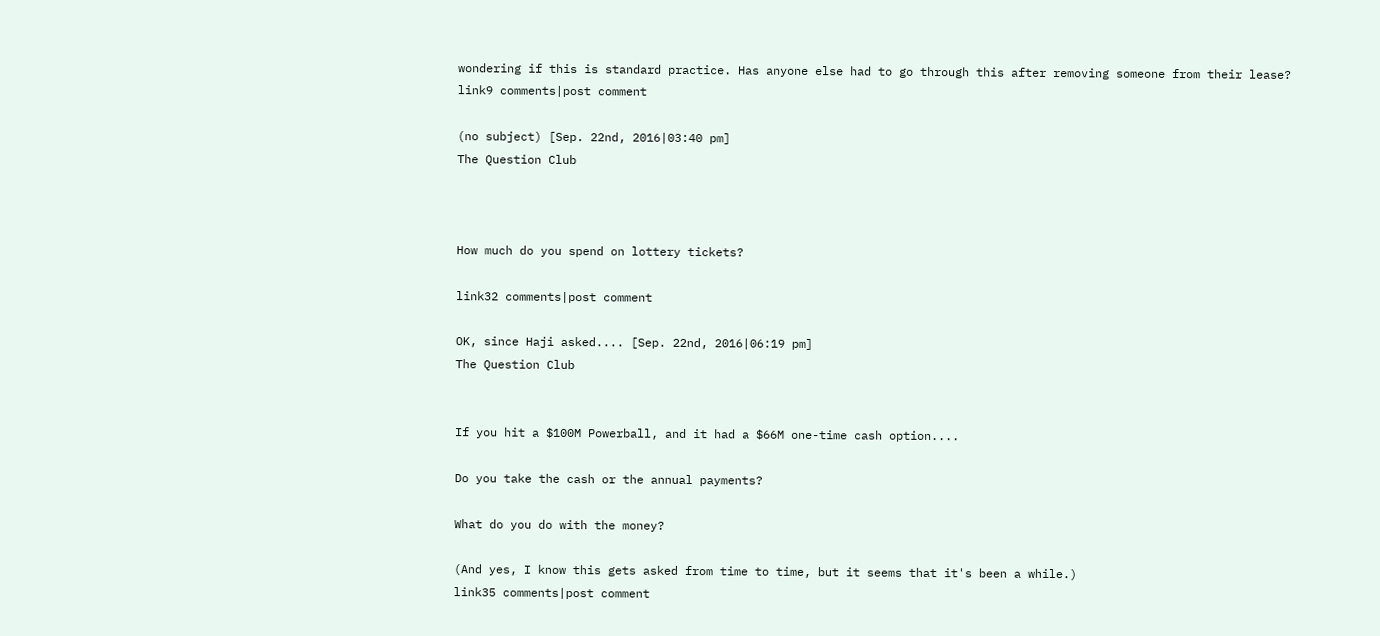wondering if this is standard practice. Has anyone else had to go through this after removing someone from their lease?
link9 comments|post comment

(no subject) [Sep. 22nd, 2016|03:40 pm]
The Question Club



How much do you spend on lottery tickets?

link32 comments|post comment

OK, since Haji asked.... [Sep. 22nd, 2016|06:19 pm]
The Question Club


If you hit a $100M Powerball, and it had a $66M one-time cash option....

Do you take the cash or the annual payments?

What do you do with the money?

(And yes, I know this gets asked from time to time, but it seems that it's been a while.)
link35 comments|post comment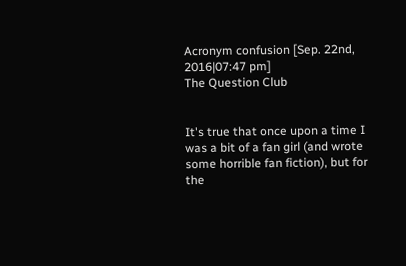Acronym confusion [Sep. 22nd, 2016|07:47 pm]
The Question Club


It's true that once upon a time I was a bit of a fan girl (and wrote some horrible fan fiction), but for the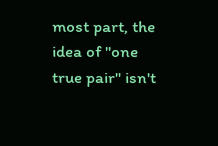most part, the idea of "one true pair" isn't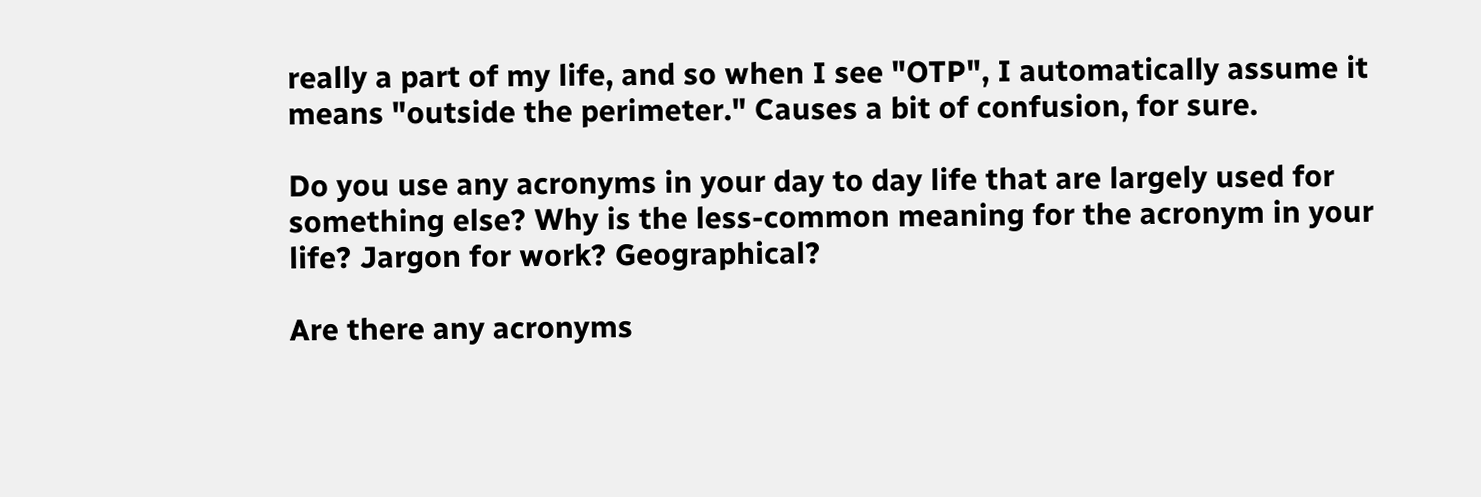really a part of my life, and so when I see "OTP", I automatically assume it means "outside the perimeter." Causes a bit of confusion, for sure.

Do you use any acronyms in your day to day life that are largely used for something else? Why is the less-common meaning for the acronym in your life? Jargon for work? Geographical?

Are there any acronyms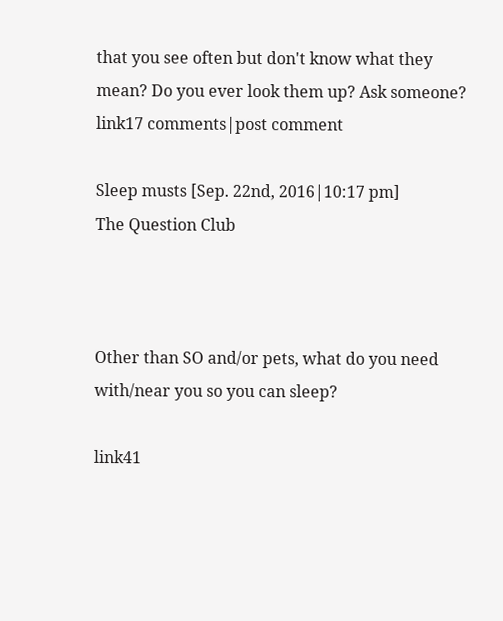that you see often but don't know what they mean? Do you ever look them up? Ask someone?
link17 comments|post comment

Sleep musts [Sep. 22nd, 2016|10:17 pm]
The Question Club



Other than SO and/or pets, what do you need with/near you so you can sleep?

link41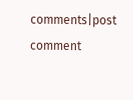comments|post comment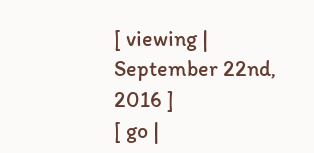[ viewing | September 22nd, 2016 ]
[ go |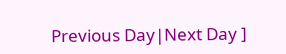Previous Day|Next Day ]